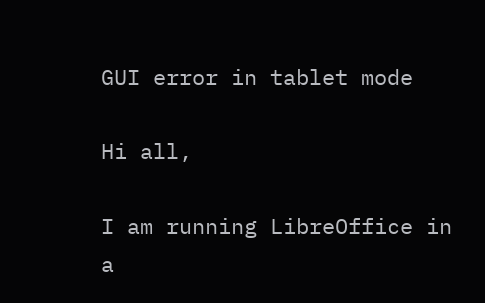GUI error in tablet mode

Hi all,

I am running LibreOffice in a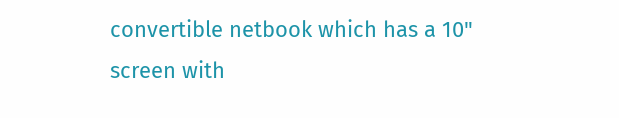convertible netbook which has a 10" screen with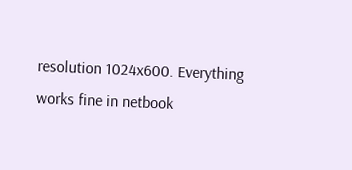resolution 1024x600. Everything works fine in netbook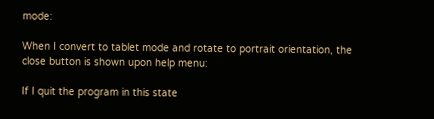mode:

When I convert to tablet mode and rotate to portrait orientation, the close button is shown upon help menu:

If I quit the program in this state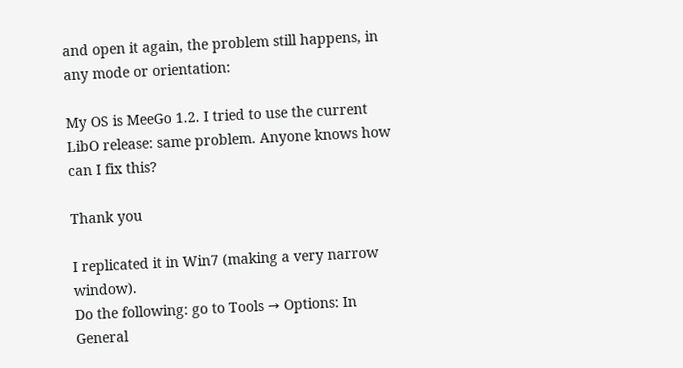and open it again, the problem still happens, in any mode or orientation:

My OS is MeeGo 1.2. I tried to use the current LibO release: same problem. Anyone knows how can I fix this?

Thank you

I replicated it in Win7 (making a very narrow window).
Do the following: go to Tools → Options: In General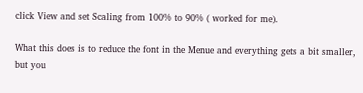click View and set Scaling from 100% to 90% ( worked for me).

What this does is to reduce the font in the Menue and everything gets a bit smaller, but you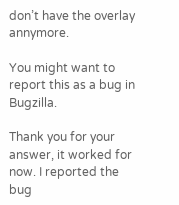don’t have the overlay annymore.

You might want to report this as a bug in Bugzilla.

Thank you for your answer, it worked for now. I reported the bug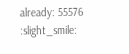already: 55576 :slight_smile: